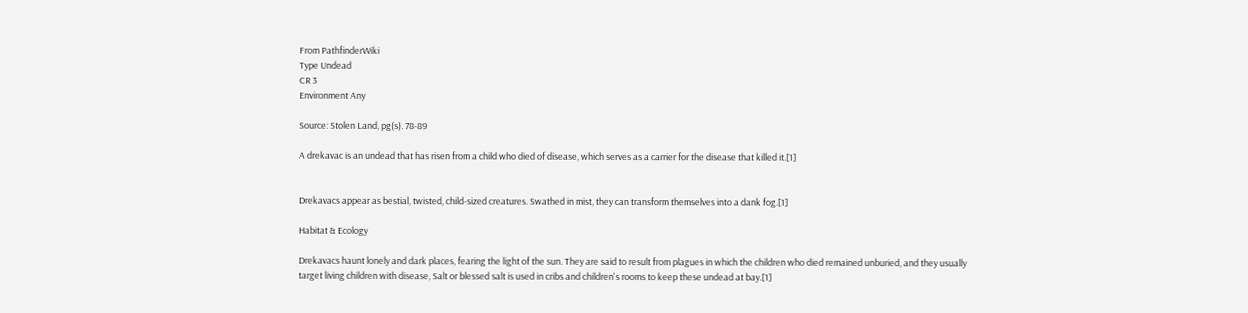From PathfinderWiki
Type Undead
CR 3
Environment Any

Source: Stolen Land, pg(s). 78-89

A drekavac is an undead that has risen from a child who died of disease, which serves as a carrier for the disease that killed it.[1]


Drekavacs appear as bestial, twisted, child-sized creatures. Swathed in mist, they can transform themselves into a dank fog.[1]

Habitat & Ecology

Drekavacs haunt lonely and dark places, fearing the light of the sun. They are said to result from plagues in which the children who died remained unburied, and they usually target living children with disease, Salt or blessed salt is used in cribs and children's rooms to keep these undead at bay.[1]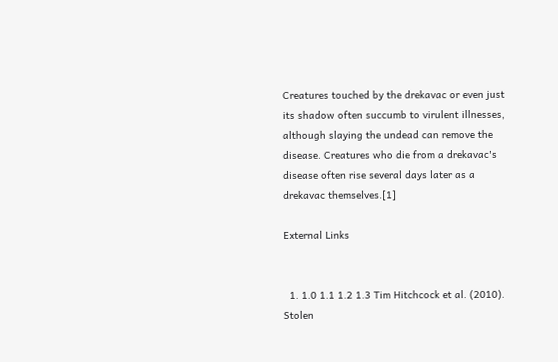Creatures touched by the drekavac or even just its shadow often succumb to virulent illnesses, although slaying the undead can remove the disease. Creatures who die from a drekavac's disease often rise several days later as a drekavac themselves.[1]

External Links


  1. 1.0 1.1 1.2 1.3 Tim Hitchcock et al. (2010). Stolen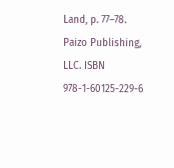Land, p. 77–78. Paizo Publishing, LLC. ISBN 978-1-60125-229-6